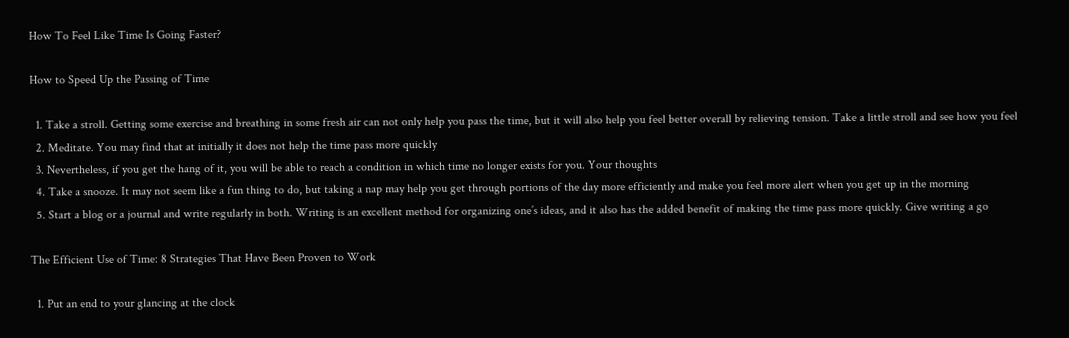How To Feel Like Time Is Going Faster?

How to Speed Up the Passing of Time

  1. Take a stroll. Getting some exercise and breathing in some fresh air can not only help you pass the time, but it will also help you feel better overall by relieving tension. Take a little stroll and see how you feel
  2. Meditate. You may find that at initially it does not help the time pass more quickly
  3. Nevertheless, if you get the hang of it, you will be able to reach a condition in which time no longer exists for you. Your thoughts
  4. Take a snooze. It may not seem like a fun thing to do, but taking a nap may help you get through portions of the day more efficiently and make you feel more alert when you get up in the morning
  5. Start a blog or a journal and write regularly in both. Writing is an excellent method for organizing one’s ideas, and it also has the added benefit of making the time pass more quickly. Give writing a go

The Efficient Use of Time: 8 Strategies That Have Been Proven to Work

  1. Put an end to your glancing at the clock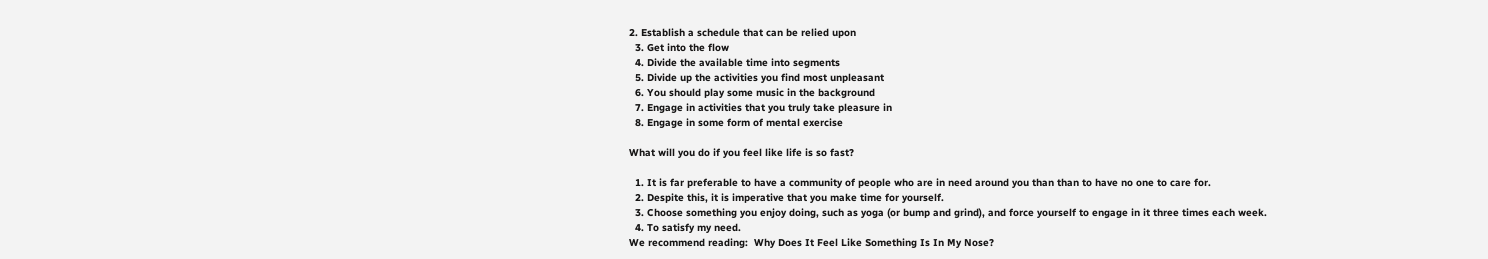2. Establish a schedule that can be relied upon
  3. Get into the flow
  4. Divide the available time into segments
  5. Divide up the activities you find most unpleasant
  6. You should play some music in the background
  7. Engage in activities that you truly take pleasure in
  8. Engage in some form of mental exercise

What will you do if you feel like life is so fast?

  1. It is far preferable to have a community of people who are in need around you than than to have no one to care for.
  2. Despite this, it is imperative that you make time for yourself.
  3. Choose something you enjoy doing, such as yoga (or bump and grind), and force yourself to engage in it three times each week.
  4. To satisfy my need.
We recommend reading:  Why Does It Feel Like Something Is In My Nose?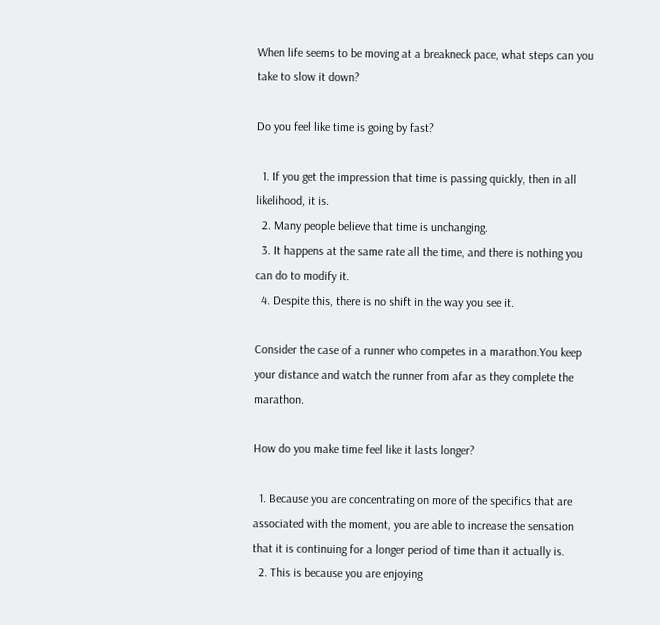When life seems to be moving at a breakneck pace, what steps can you take to slow it down?

Do you feel like time is going by fast?

  1. If you get the impression that time is passing quickly, then in all likelihood, it is.
  2. Many people believe that time is unchanging.
  3. It happens at the same rate all the time, and there is nothing you can do to modify it.
  4. Despite this, there is no shift in the way you see it.

Consider the case of a runner who competes in a marathon.You keep your distance and watch the runner from afar as they complete the marathon.

How do you make time feel like it lasts longer?

  1. Because you are concentrating on more of the specifics that are associated with the moment, you are able to increase the sensation that it is continuing for a longer period of time than it actually is.
  2. This is because you are enjoying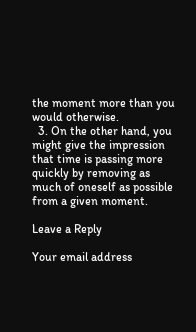the moment more than you would otherwise.
  3. On the other hand, you might give the impression that time is passing more quickly by removing as much of oneself as possible from a given moment.

Leave a Reply

Your email address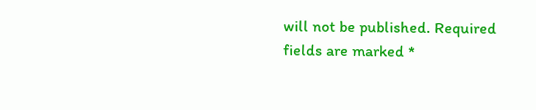will not be published. Required fields are marked *